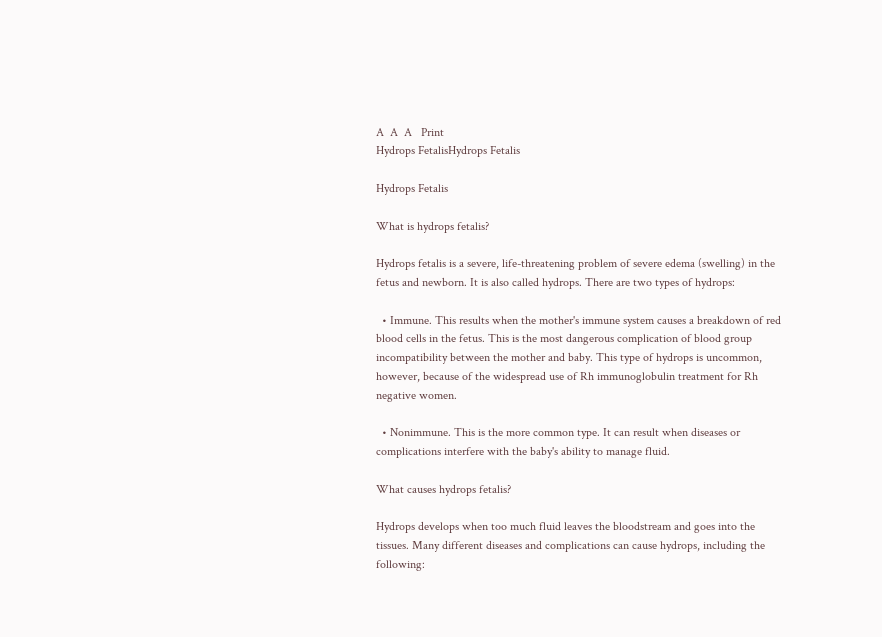A  A  A   Print
Hydrops FetalisHydrops Fetalis

Hydrops Fetalis

What is hydrops fetalis?

Hydrops fetalis is a severe, life-threatening problem of severe edema (swelling) in the fetus and newborn. It is also called hydrops. There are two types of hydrops:

  • Immune. This results when the mother's immune system causes a breakdown of red blood cells in the fetus. This is the most dangerous complication of blood group incompatibility between the mother and baby. This type of hydrops is uncommon, however, because of the widespread use of Rh immunoglobulin treatment for Rh negative women.

  • Nonimmune. This is the more common type. It can result when diseases or complications interfere with the baby's ability to manage fluid.

What causes hydrops fetalis?

Hydrops develops when too much fluid leaves the bloodstream and goes into the tissues. Many different diseases and complications can cause hydrops, including the following: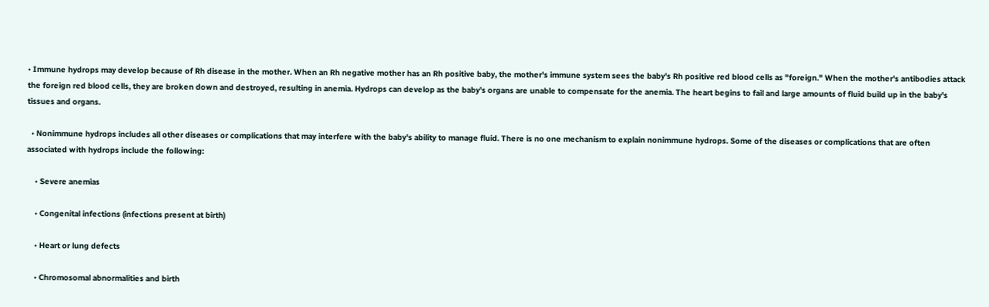• Immune hydrops may develop because of Rh disease in the mother. When an Rh negative mother has an Rh positive baby, the mother's immune system sees the baby's Rh positive red blood cells as "foreign." When the mother's antibodies attack the foreign red blood cells, they are broken down and destroyed, resulting in anemia. Hydrops can develop as the baby's organs are unable to compensate for the anemia. The heart begins to fail and large amounts of fluid build up in the baby's tissues and organs.

  • Nonimmune hydrops includes all other diseases or complications that may interfere with the baby's ability to manage fluid. There is no one mechanism to explain nonimmune hydrops. Some of the diseases or complications that are often associated with hydrops include the following:

    • Severe anemias

    • Congenital infections (infections present at birth)

    • Heart or lung defects

    • Chromosomal abnormalities and birth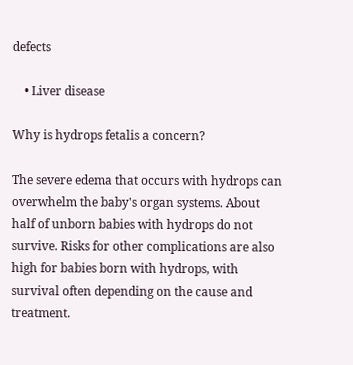defects

    • Liver disease

Why is hydrops fetalis a concern?

The severe edema that occurs with hydrops can overwhelm the baby's organ systems. About half of unborn babies with hydrops do not survive. Risks for other complications are also high for babies born with hydrops, with survival often depending on the cause and treatment.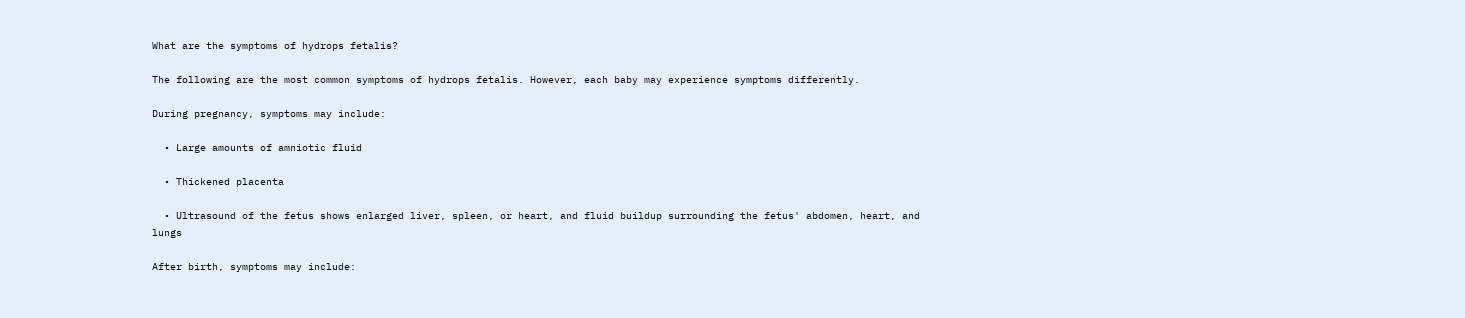What are the symptoms of hydrops fetalis?

The following are the most common symptoms of hydrops fetalis. However, each baby may experience symptoms differently.

During pregnancy, symptoms may include:

  • Large amounts of amniotic fluid

  • Thickened placenta

  • Ultrasound of the fetus shows enlarged liver, spleen, or heart, and fluid buildup surrounding the fetus' abdomen, heart, and lungs

After birth, symptoms may include: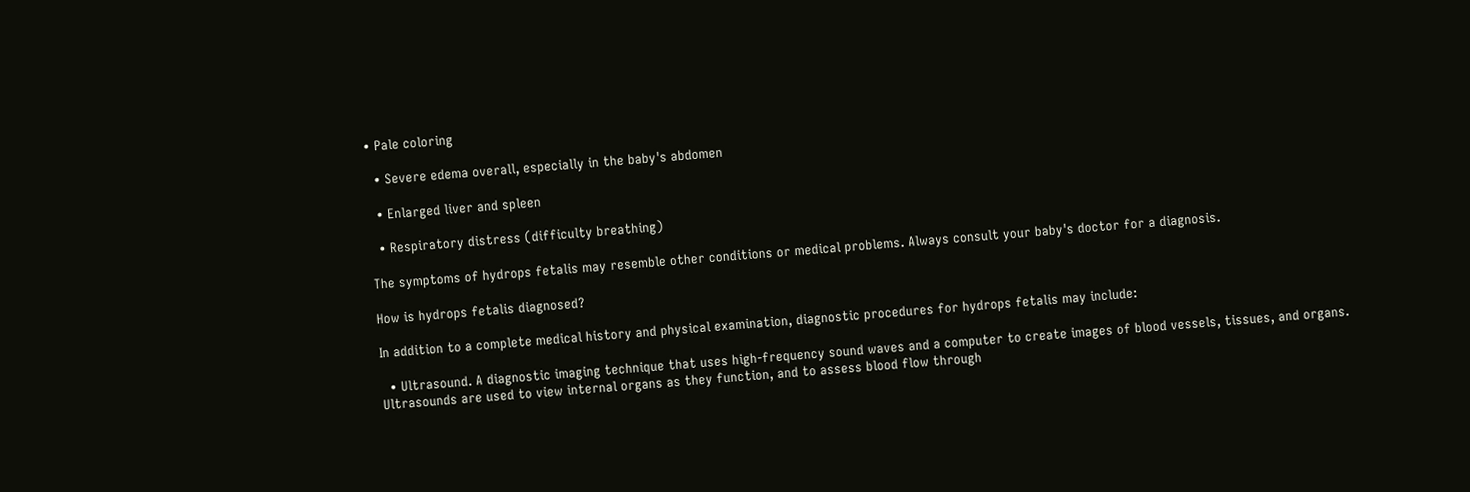• Pale coloring

  • Severe edema overall, especially in the baby's abdomen

  • Enlarged liver and spleen

  • Respiratory distress (difficulty breathing)

The symptoms of hydrops fetalis may resemble other conditions or medical problems. Always consult your baby's doctor for a diagnosis.

How is hydrops fetalis diagnosed?

In addition to a complete medical history and physical examination, diagnostic procedures for hydrops fetalis may include:

  • Ultrasound. A diagnostic imaging technique that uses high-frequency sound waves and a computer to create images of blood vessels, tissues, and organs. Ultrasounds are used to view internal organs as they function, and to assess blood flow through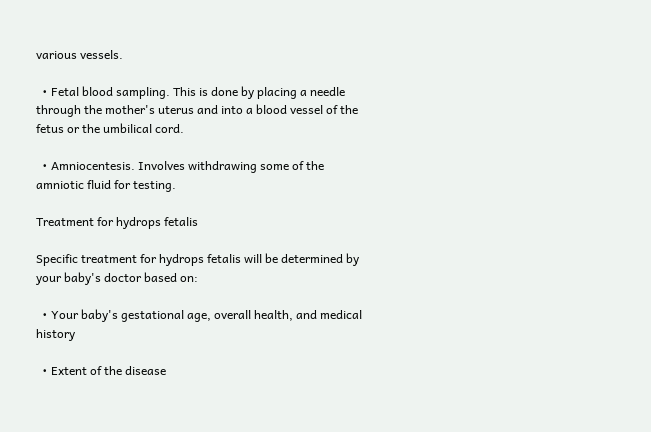various vessels.

  • Fetal blood sampling. This is done by placing a needle through the mother's uterus and into a blood vessel of the fetus or the umbilical cord.

  • Amniocentesis. Involves withdrawing some of the amniotic fluid for testing.

Treatment for hydrops fetalis

Specific treatment for hydrops fetalis will be determined by your baby's doctor based on:

  • Your baby's gestational age, overall health, and medical history

  • Extent of the disease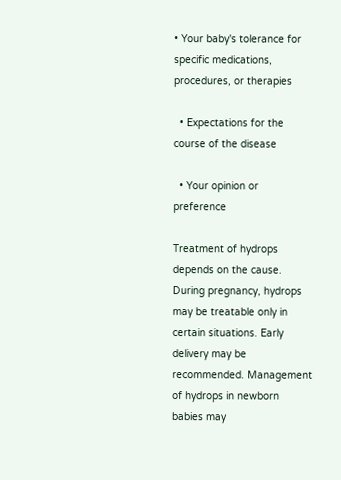• Your baby's tolerance for specific medications, procedures, or therapies

  • Expectations for the course of the disease

  • Your opinion or preference

Treatment of hydrops depends on the cause. During pregnancy, hydrops may be treatable only in certain situations. Early delivery may be recommended. Management of hydrops in newborn babies may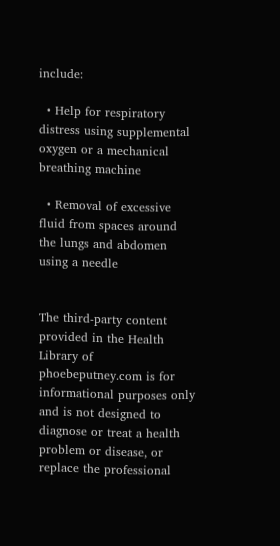include:

  • Help for respiratory distress using supplemental oxygen or a mechanical breathing machine

  • Removal of excessive fluid from spaces around the lungs and abdomen using a needle


The third-party content provided in the Health Library of phoebeputney.com is for informational purposes only and is not designed to diagnose or treat a health problem or disease, or replace the professional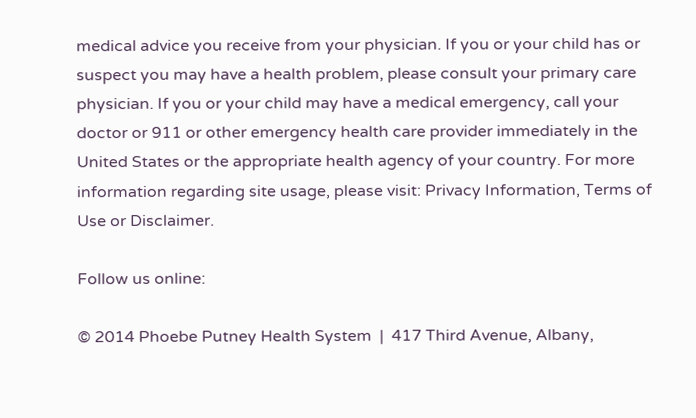medical advice you receive from your physician. If you or your child has or suspect you may have a health problem, please consult your primary care physician. If you or your child may have a medical emergency, call your doctor or 911 or other emergency health care provider immediately in the United States or the appropriate health agency of your country. For more information regarding site usage, please visit: Privacy Information, Terms of Use or Disclaimer.

Follow us online:

© 2014 Phoebe Putney Health System  |  417 Third Avenue, Albany,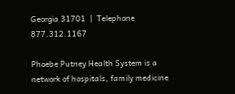Georgia 31701  |  Telephone 877.312.1167

Phoebe Putney Health System is a network of hospitals, family medicine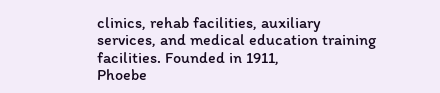clinics, rehab facilities, auxiliary services, and medical education training facilities. Founded in 1911,
Phoebe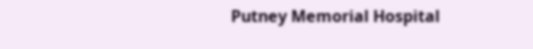Putney Memorial Hospital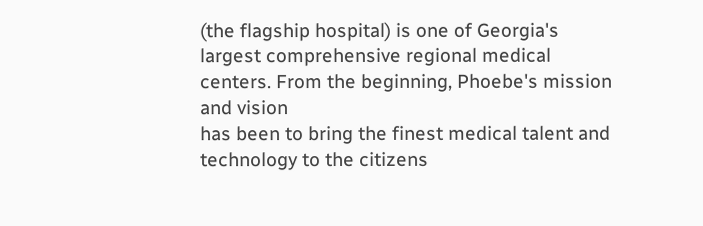(the flagship hospital) is one of Georgia's largest comprehensive regional medical centers. From the beginning, Phoebe's mission and vision
has been to bring the finest medical talent and technology to the citizens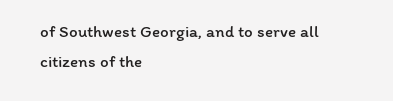of Southwest Georgia, and to serve all citizens of the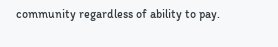community regardless of ability to pay.